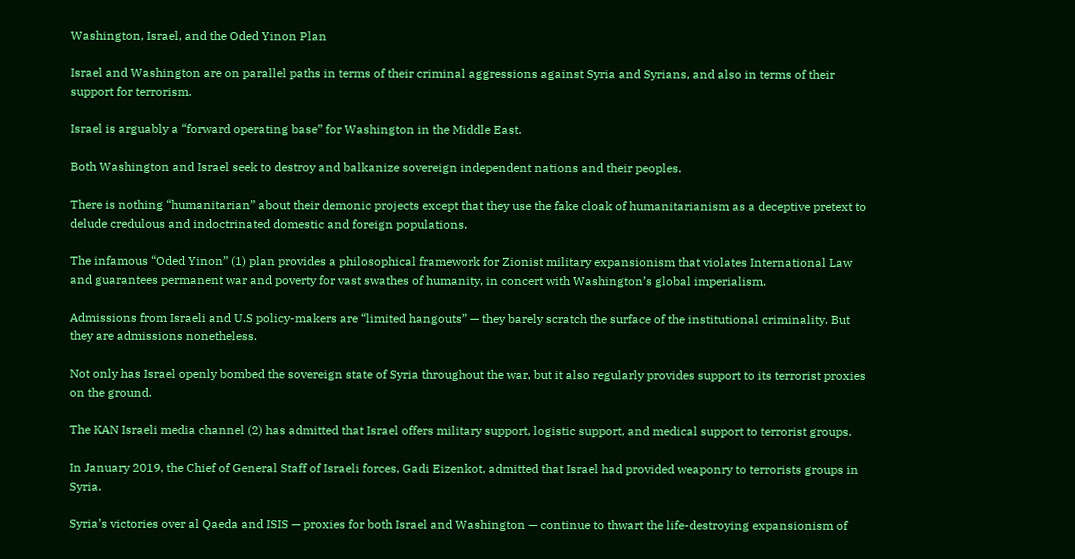Washington, Israel, and the Oded Yinon Plan

Israel and Washington are on parallel paths in terms of their criminal aggressions against Syria and Syrians, and also in terms of their support for terrorism.

Israel is arguably a “forward operating base” for Washington in the Middle East.

Both Washington and Israel seek to destroy and balkanize sovereign independent nations and their peoples.

There is nothing “humanitarian” about their demonic projects except that they use the fake cloak of humanitarianism as a deceptive pretext to delude credulous and indoctrinated domestic and foreign populations.

The infamous “Oded Yinon” (1) plan provides a philosophical framework for Zionist military expansionism that violates International Law and guarantees permanent war and poverty for vast swathes of humanity, in concert with Washington’s global imperialism.

Admissions from Israeli and U.S policy-makers are “limited hangouts” — they barely scratch the surface of the institutional criminality. But they are admissions nonetheless.

Not only has Israel openly bombed the sovereign state of Syria throughout the war, but it also regularly provides support to its terrorist proxies on the ground.

The KAN Israeli media channel (2) has admitted that Israel offers military support, logistic support, and medical support to terrorist groups.

In January 2019, the Chief of General Staff of Israeli forces, Gadi Eizenkot, admitted that Israel had provided weaponry to terrorists groups in Syria.

Syria’s victories over al Qaeda and ISIS — proxies for both Israel and Washington — continue to thwart the life-destroying expansionism of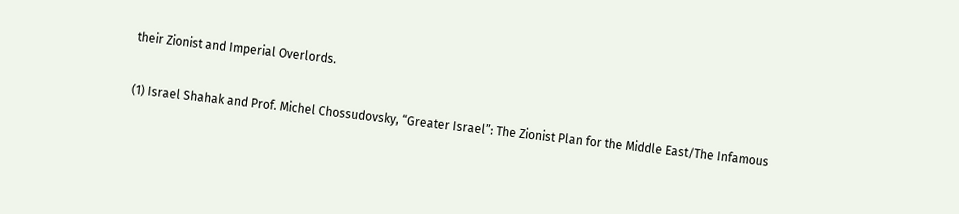their Zionist and Imperial Overlords.

(1) Israel Shahak and Prof. Michel Chossudovsky, “Greater Israel”: The Zionist Plan for the Middle East/The Infamous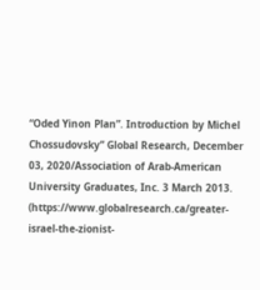“Oded Yinon Plan”. Introduction by Michel Chossudovsky” Global Research, December 03, 2020/Association of Arab-American University Graduates, Inc. 3 March 2013. (https://www.globalresearch.ca/greater-israel-the-zionist-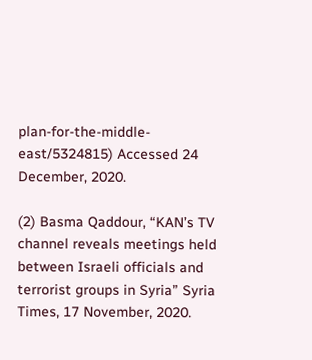plan-for-the-middle-east/5324815) Accessed 24 December, 2020.

(2) Basma Qaddour, “KAN’s TV channel reveals meetings held between Israeli officials and terrorist groups in Syria” Syria Times, 17 November, 2020.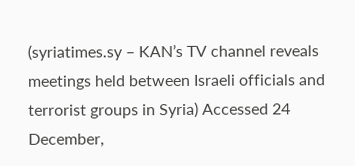(syriatimes.sy – KAN’s TV channel reveals meetings held between Israeli officials and terrorist groups in Syria) Accessed 24 December,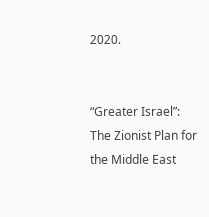2020.


“Greater Israel”: The Zionist Plan for the Middle East